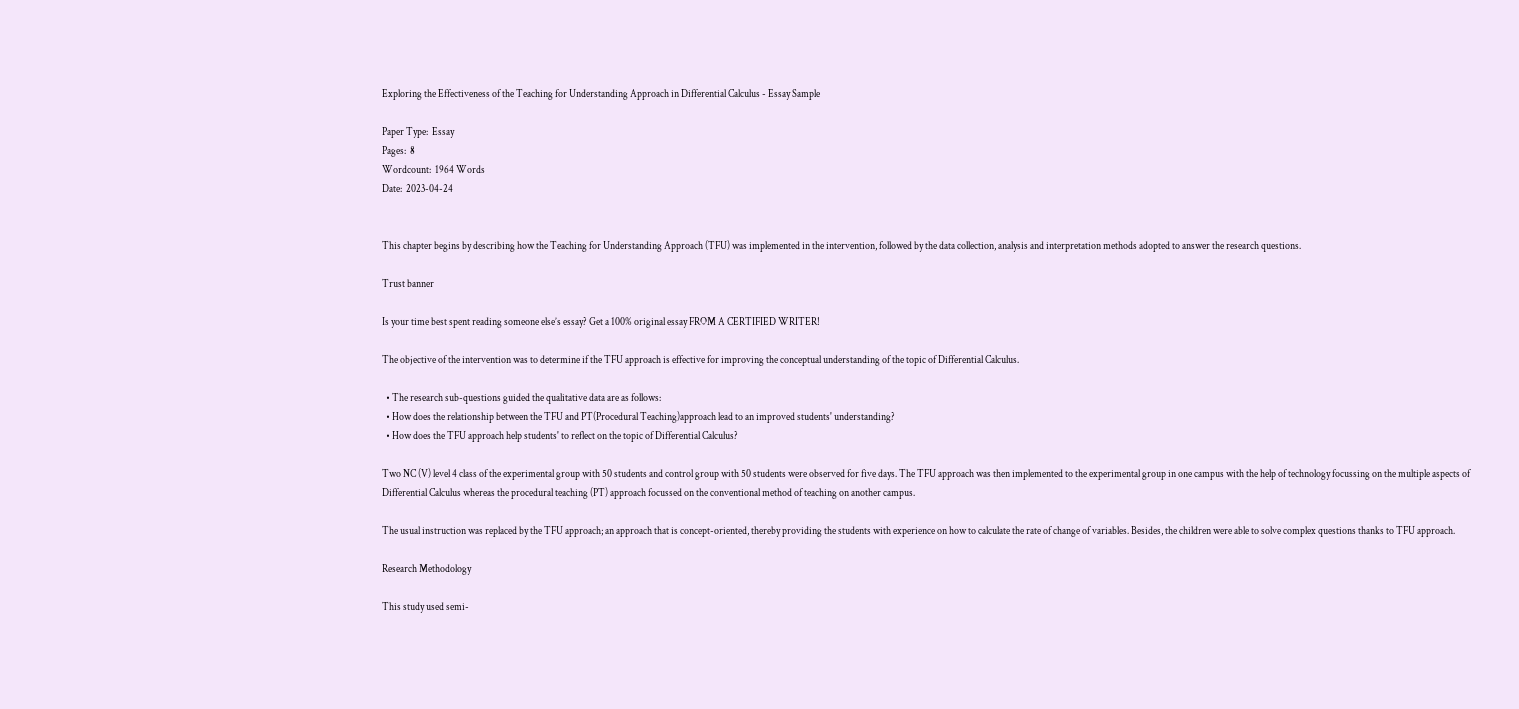Exploring the Effectiveness of the Teaching for Understanding Approach in Differential Calculus - Essay Sample

Paper Type:  Essay
Pages:  8
Wordcount:  1964 Words
Date:  2023-04-24


This chapter begins by describing how the Teaching for Understanding Approach (TFU) was implemented in the intervention, followed by the data collection, analysis and interpretation methods adopted to answer the research questions.

Trust banner

Is your time best spent reading someone else’s essay? Get a 100% original essay FROM A CERTIFIED WRITER!

The objective of the intervention was to determine if the TFU approach is effective for improving the conceptual understanding of the topic of Differential Calculus.

  • The research sub-questions guided the qualitative data are as follows:
  • How does the relationship between the TFU and PT(Procedural Teaching)approach lead to an improved students' understanding?
  • How does the TFU approach help students' to reflect on the topic of Differential Calculus?

Two NC (V) level 4 class of the experimental group with 50 students and control group with 50 students were observed for five days. The TFU approach was then implemented to the experimental group in one campus with the help of technology focussing on the multiple aspects of Differential Calculus whereas the procedural teaching (PT) approach focussed on the conventional method of teaching on another campus.

The usual instruction was replaced by the TFU approach; an approach that is concept-oriented, thereby providing the students with experience on how to calculate the rate of change of variables. Besides, the children were able to solve complex questions thanks to TFU approach.

Research Methodology

This study used semi-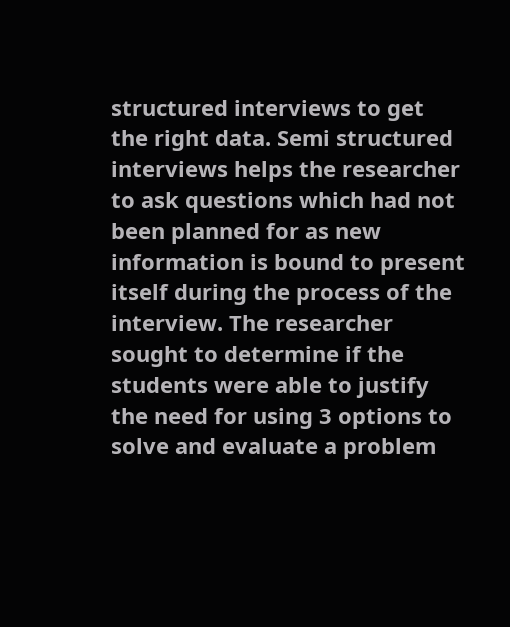structured interviews to get the right data. Semi structured interviews helps the researcher to ask questions which had not been planned for as new information is bound to present itself during the process of the interview. The researcher sought to determine if the students were able to justify the need for using 3 options to solve and evaluate a problem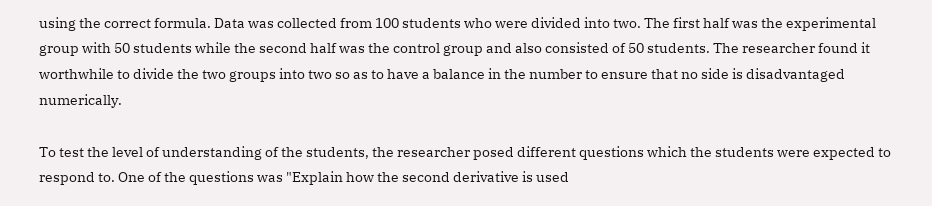using the correct formula. Data was collected from 100 students who were divided into two. The first half was the experimental group with 50 students while the second half was the control group and also consisted of 50 students. The researcher found it worthwhile to divide the two groups into two so as to have a balance in the number to ensure that no side is disadvantaged numerically.

To test the level of understanding of the students, the researcher posed different questions which the students were expected to respond to. One of the questions was "Explain how the second derivative is used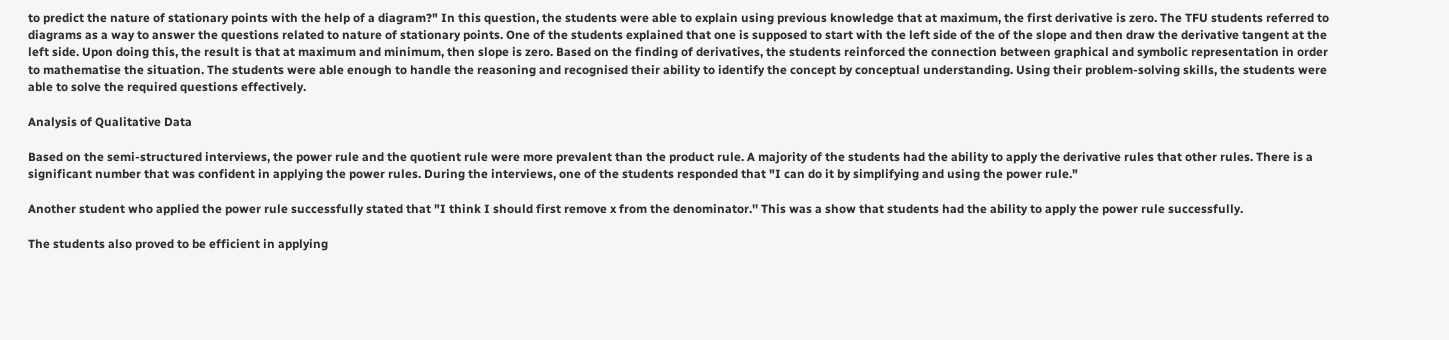to predict the nature of stationary points with the help of a diagram?" In this question, the students were able to explain using previous knowledge that at maximum, the first derivative is zero. The TFU students referred to diagrams as a way to answer the questions related to nature of stationary points. One of the students explained that one is supposed to start with the left side of the of the slope and then draw the derivative tangent at the left side. Upon doing this, the result is that at maximum and minimum, then slope is zero. Based on the finding of derivatives, the students reinforced the connection between graphical and symbolic representation in order to mathematise the situation. The students were able enough to handle the reasoning and recognised their ability to identify the concept by conceptual understanding. Using their problem-solving skills, the students were able to solve the required questions effectively.

Analysis of Qualitative Data

Based on the semi-structured interviews, the power rule and the quotient rule were more prevalent than the product rule. A majority of the students had the ability to apply the derivative rules that other rules. There is a significant number that was confident in applying the power rules. During the interviews, one of the students responded that "I can do it by simplifying and using the power rule."

Another student who applied the power rule successfully stated that "I think I should first remove x from the denominator.'' This was a show that students had the ability to apply the power rule successfully.

The students also proved to be efficient in applying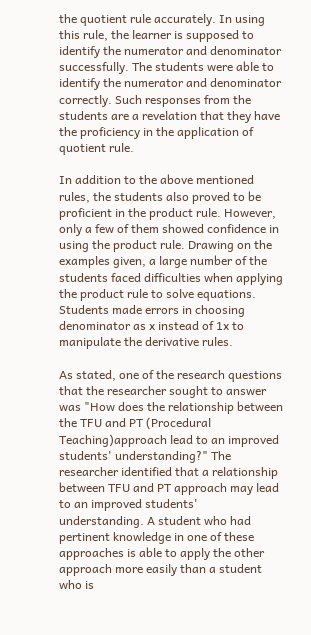the quotient rule accurately. In using this rule, the learner is supposed to identify the numerator and denominator successfully. The students were able to identify the numerator and denominator correctly. Such responses from the students are a revelation that they have the proficiency in the application of quotient rule.

In addition to the above mentioned rules, the students also proved to be proficient in the product rule. However, only a few of them showed confidence in using the product rule. Drawing on the examples given, a large number of the students faced difficulties when applying the product rule to solve equations. Students made errors in choosing denominator as x instead of 1x to manipulate the derivative rules.

As stated, one of the research questions that the researcher sought to answer was "How does the relationship between the TFU and PT (Procedural Teaching)approach lead to an improved students' understanding?" The researcher identified that a relationship between TFU and PT approach may lead to an improved students' understanding. A student who had pertinent knowledge in one of these approaches is able to apply the other approach more easily than a student who is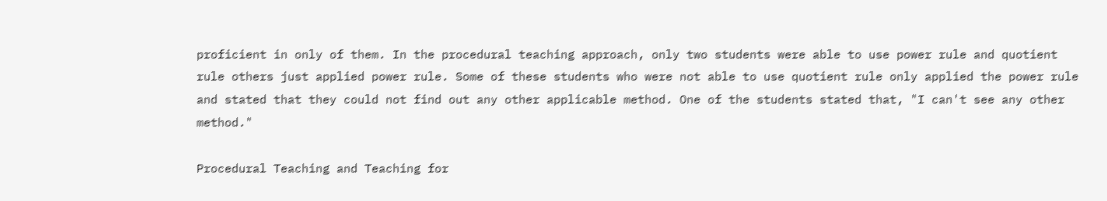proficient in only of them. In the procedural teaching approach, only two students were able to use power rule and quotient rule others just applied power rule. Some of these students who were not able to use quotient rule only applied the power rule and stated that they could not find out any other applicable method. One of the students stated that, "I can't see any other method."

Procedural Teaching and Teaching for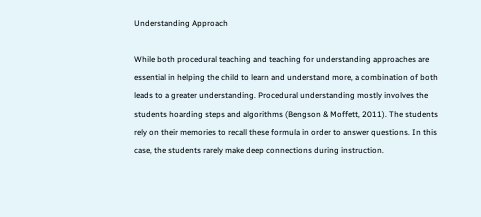Understanding Approach

While both procedural teaching and teaching for understanding approaches are essential in helping the child to learn and understand more, a combination of both leads to a greater understanding. Procedural understanding mostly involves the students hoarding steps and algorithms (Bengson & Moffett, 2011). The students rely on their memories to recall these formula in order to answer questions. In this case, the students rarely make deep connections during instruction.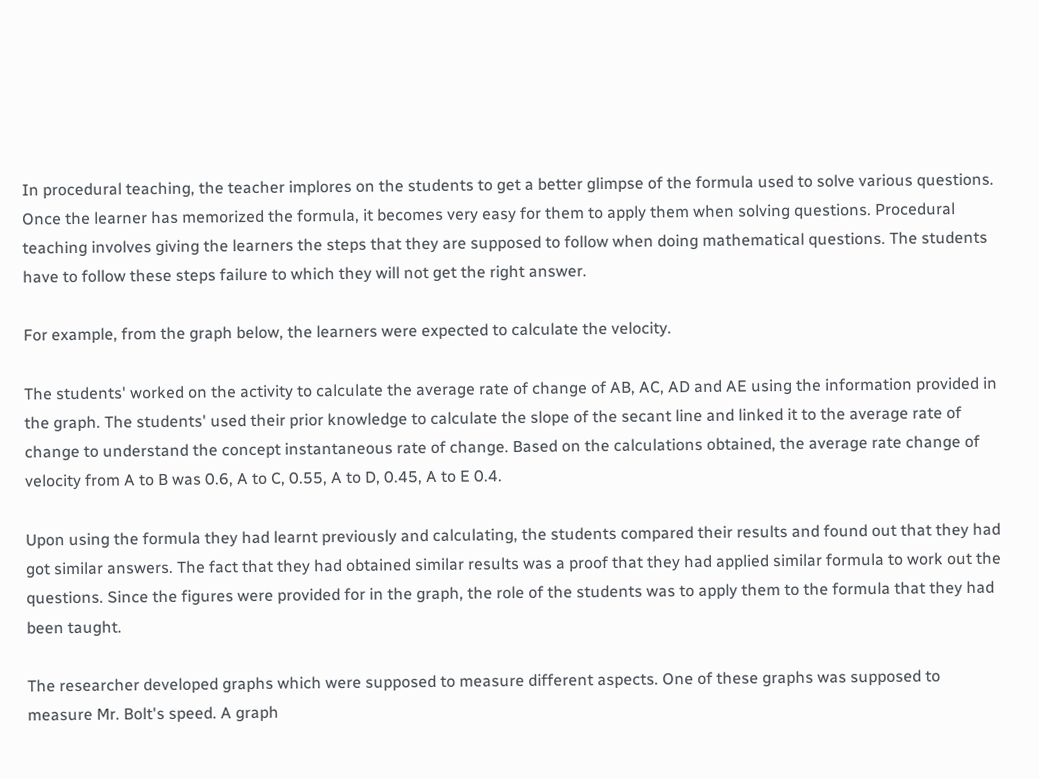In procedural teaching, the teacher implores on the students to get a better glimpse of the formula used to solve various questions. Once the learner has memorized the formula, it becomes very easy for them to apply them when solving questions. Procedural teaching involves giving the learners the steps that they are supposed to follow when doing mathematical questions. The students have to follow these steps failure to which they will not get the right answer.

For example, from the graph below, the learners were expected to calculate the velocity.

The students' worked on the activity to calculate the average rate of change of AB, AC, AD and AE using the information provided in the graph. The students' used their prior knowledge to calculate the slope of the secant line and linked it to the average rate of change to understand the concept instantaneous rate of change. Based on the calculations obtained, the average rate change of velocity from A to B was 0.6, A to C, 0.55, A to D, 0.45, A to E 0.4.

Upon using the formula they had learnt previously and calculating, the students compared their results and found out that they had got similar answers. The fact that they had obtained similar results was a proof that they had applied similar formula to work out the questions. Since the figures were provided for in the graph, the role of the students was to apply them to the formula that they had been taught.

The researcher developed graphs which were supposed to measure different aspects. One of these graphs was supposed to measure Mr. Bolt's speed. A graph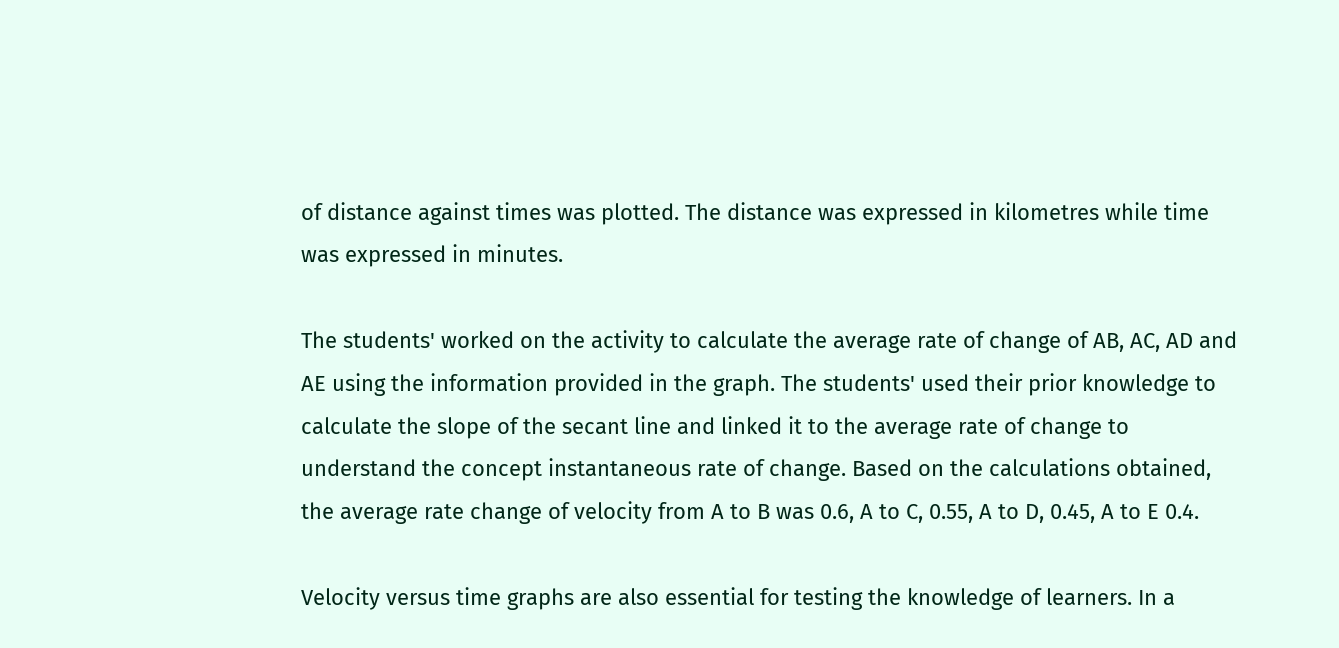of distance against times was plotted. The distance was expressed in kilometres while time was expressed in minutes.

The students' worked on the activity to calculate the average rate of change of AB, AC, AD and AE using the information provided in the graph. The students' used their prior knowledge to calculate the slope of the secant line and linked it to the average rate of change to understand the concept instantaneous rate of change. Based on the calculations obtained, the average rate change of velocity from A to B was 0.6, A to C, 0.55, A to D, 0.45, A to E 0.4.

Velocity versus time graphs are also essential for testing the knowledge of learners. In a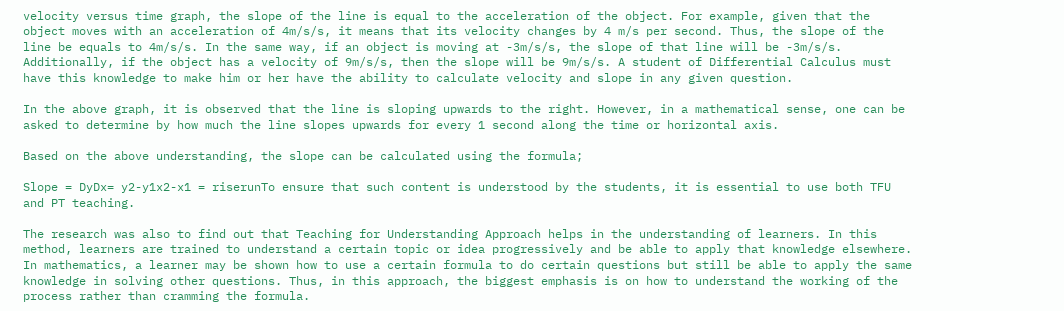velocity versus time graph, the slope of the line is equal to the acceleration of the object. For example, given that the object moves with an acceleration of 4m/s/s, it means that its velocity changes by 4 m/s per second. Thus, the slope of the line be equals to 4m/s/s. In the same way, if an object is moving at -3m/s/s, the slope of that line will be -3m/s/s. Additionally, if the object has a velocity of 9m/s/s, then the slope will be 9m/s/s. A student of Differential Calculus must have this knowledge to make him or her have the ability to calculate velocity and slope in any given question.

In the above graph, it is observed that the line is sloping upwards to the right. However, in a mathematical sense, one can be asked to determine by how much the line slopes upwards for every 1 second along the time or horizontal axis.

Based on the above understanding, the slope can be calculated using the formula;

Slope = DyDx= y2-y1x2-x1 = riserunTo ensure that such content is understood by the students, it is essential to use both TFU and PT teaching.

The research was also to find out that Teaching for Understanding Approach helps in the understanding of learners. In this method, learners are trained to understand a certain topic or idea progressively and be able to apply that knowledge elsewhere. In mathematics, a learner may be shown how to use a certain formula to do certain questions but still be able to apply the same knowledge in solving other questions. Thus, in this approach, the biggest emphasis is on how to understand the working of the process rather than cramming the formula.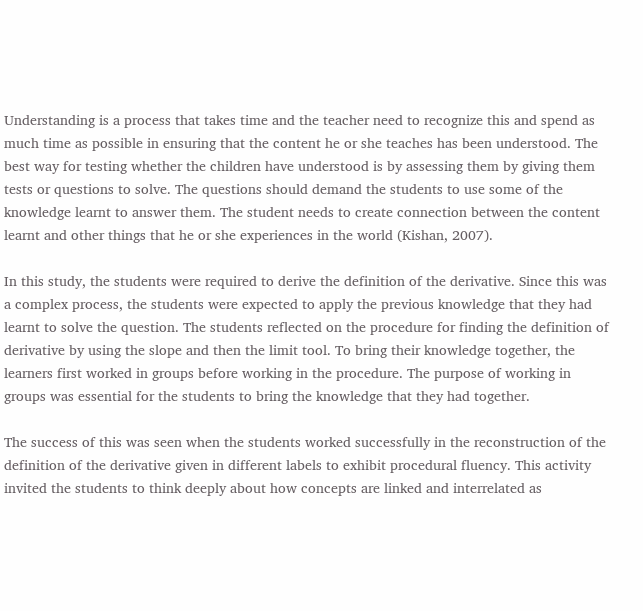Understanding is a process that takes time and the teacher need to recognize this and spend as much time as possible in ensuring that the content he or she teaches has been understood. The best way for testing whether the children have understood is by assessing them by giving them tests or questions to solve. The questions should demand the students to use some of the knowledge learnt to answer them. The student needs to create connection between the content learnt and other things that he or she experiences in the world (Kishan, 2007).

In this study, the students were required to derive the definition of the derivative. Since this was a complex process, the students were expected to apply the previous knowledge that they had learnt to solve the question. The students reflected on the procedure for finding the definition of derivative by using the slope and then the limit tool. To bring their knowledge together, the learners first worked in groups before working in the procedure. The purpose of working in groups was essential for the students to bring the knowledge that they had together.

The success of this was seen when the students worked successfully in the reconstruction of the definition of the derivative given in different labels to exhibit procedural fluency. This activity invited the students to think deeply about how concepts are linked and interrelated as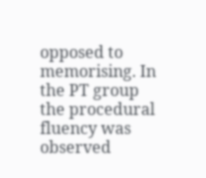opposed to memorising. In the PT group the procedural fluency was observed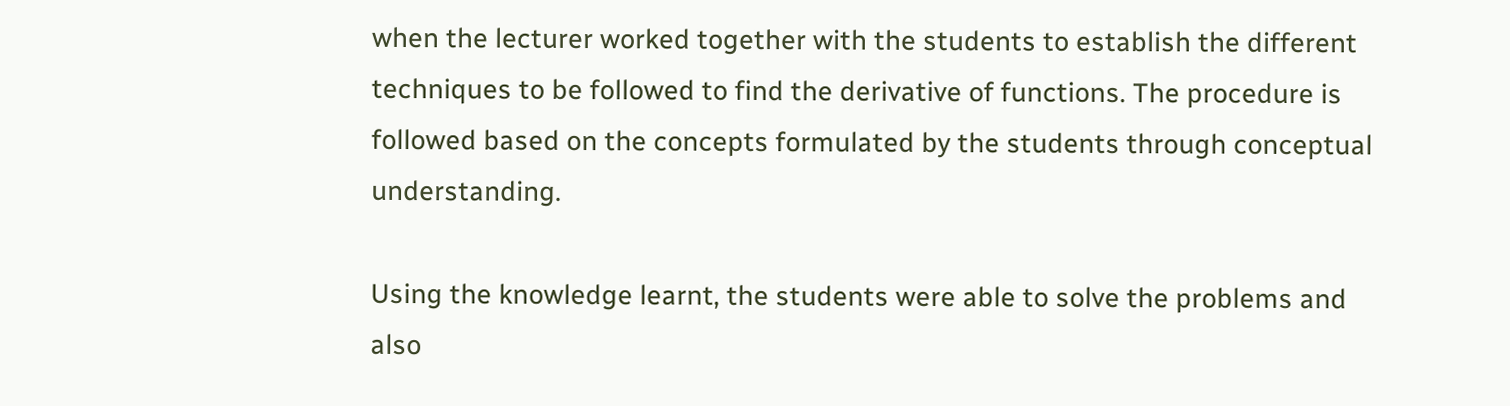when the lecturer worked together with the students to establish the different techniques to be followed to find the derivative of functions. The procedure is followed based on the concepts formulated by the students through conceptual understanding.

Using the knowledge learnt, the students were able to solve the problems and also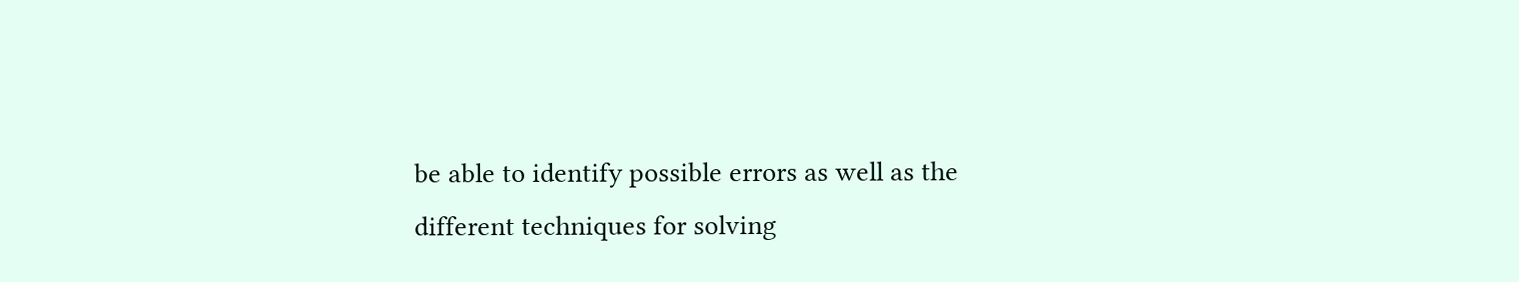be able to identify possible errors as well as the different techniques for solving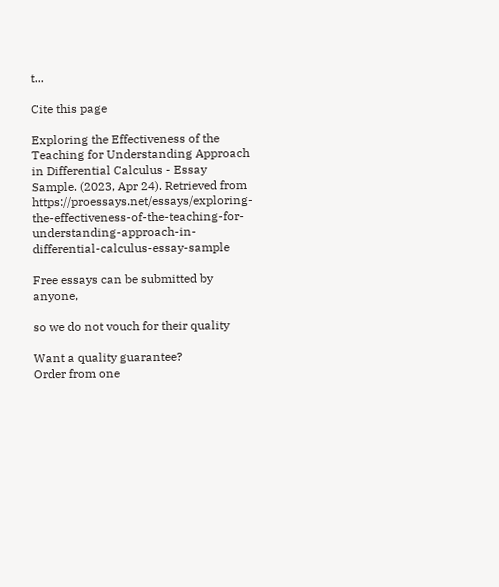t...

Cite this page

Exploring the Effectiveness of the Teaching for Understanding Approach in Differential Calculus - Essay Sample. (2023, Apr 24). Retrieved from https://proessays.net/essays/exploring-the-effectiveness-of-the-teaching-for-understanding-approach-in-differential-calculus-essay-sample

Free essays can be submitted by anyone,

so we do not vouch for their quality

Want a quality guarantee?
Order from one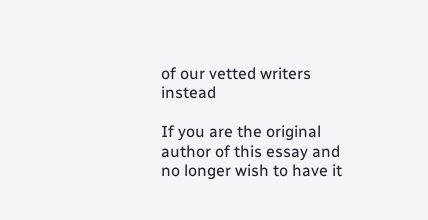of our vetted writers instead

If you are the original author of this essay and no longer wish to have it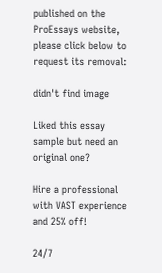published on the ProEssays website, please click below to request its removal:

didn't find image

Liked this essay sample but need an original one?

Hire a professional with VAST experience and 25% off!

24/7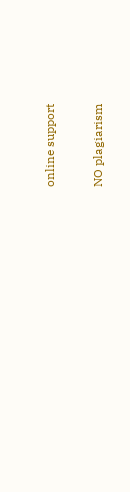online support

NO plagiarism